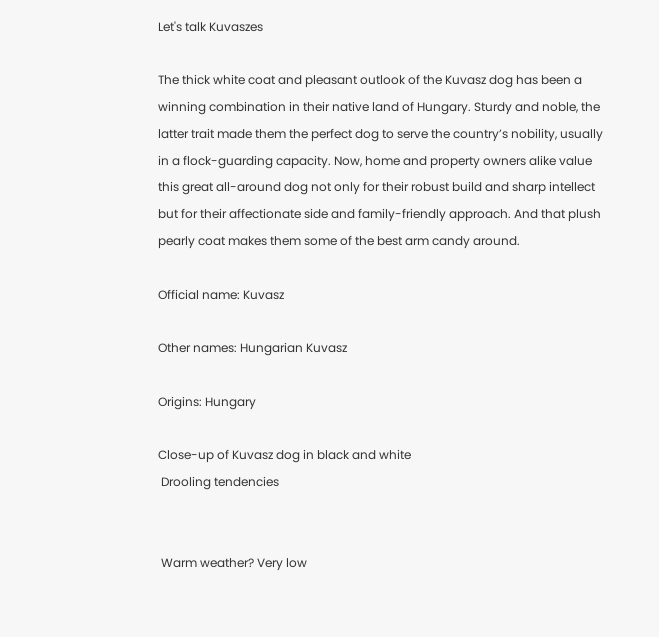Let's talk Kuvaszes

The thick white coat and pleasant outlook of the Kuvasz dog has been a winning combination in their native land of Hungary. Sturdy and noble, the latter trait made them the perfect dog to serve the country’s nobility, usually in a flock-guarding capacity. Now, home and property owners alike value this great all-around dog not only for their robust build and sharp intellect but for their affectionate side and family-friendly approach. And that plush pearly coat makes them some of the best arm candy around.

Official name: Kuvasz

Other names: Hungarian Kuvasz

Origins: Hungary

Close-up of Kuvasz dog in black and white
 Drooling tendencies


 Warm weather? Very low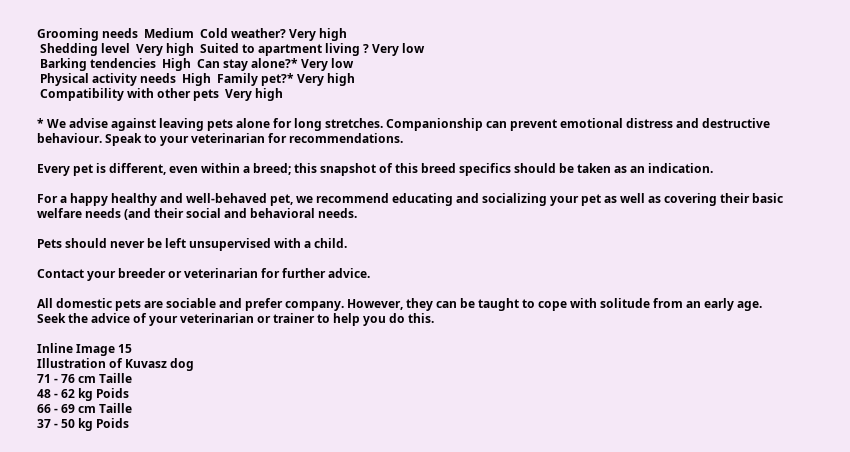Grooming needs  Medium  Cold weather? Very high
 Shedding level  Very high  Suited to apartment living ? Very low
 Barking tendencies  High  Can stay alone?* Very low
 Physical activity needs  High  Family pet?* Very high
 Compatibility with other pets  Very high

* We advise against leaving pets alone for long stretches. Companionship can prevent emotional distress and destructive behaviour. Speak to your veterinarian for recommendations.

Every pet is different, even within a breed; this snapshot of this breed specifics should be taken as an indication.

For a happy healthy and well-behaved pet, we recommend educating and socializing your pet as well as covering their basic welfare needs (and their social and behavioral needs.

Pets should never be left unsupervised with a child.

Contact your breeder or veterinarian for further advice.

All domestic pets are sociable and prefer company. However, they can be taught to cope with solitude from an early age. Seek the advice of your veterinarian or trainer to help you do this.

Inline Image 15
Illustration of Kuvasz dog
71 - 76 cm Taille
48 - 62 kg Poids
66 - 69 cm Taille
37 - 50 kg Poids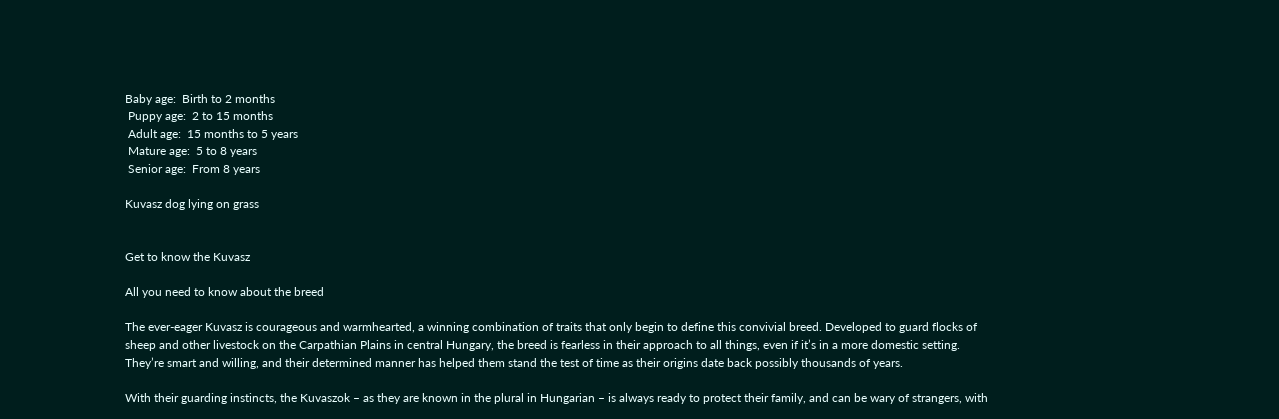Baby age:  Birth to 2 months
 Puppy age:  2 to 15 months
 Adult age:  15 months to 5 years
 Mature age:  5 to 8 years
 Senior age:  From 8 years

Kuvasz dog lying on grass


Get to know the Kuvasz

All you need to know about the breed

The ever-eager Kuvasz is courageous and warmhearted, a winning combination of traits that only begin to define this convivial breed. Developed to guard flocks of sheep and other livestock on the Carpathian Plains in central Hungary, the breed is fearless in their approach to all things, even if it’s in a more domestic setting. They’re smart and willing, and their determined manner has helped them stand the test of time as their origins date back possibly thousands of years.

With their guarding instincts, the Kuvaszok – as they are known in the plural in Hungarian – is always ready to protect their family, and can be wary of strangers, with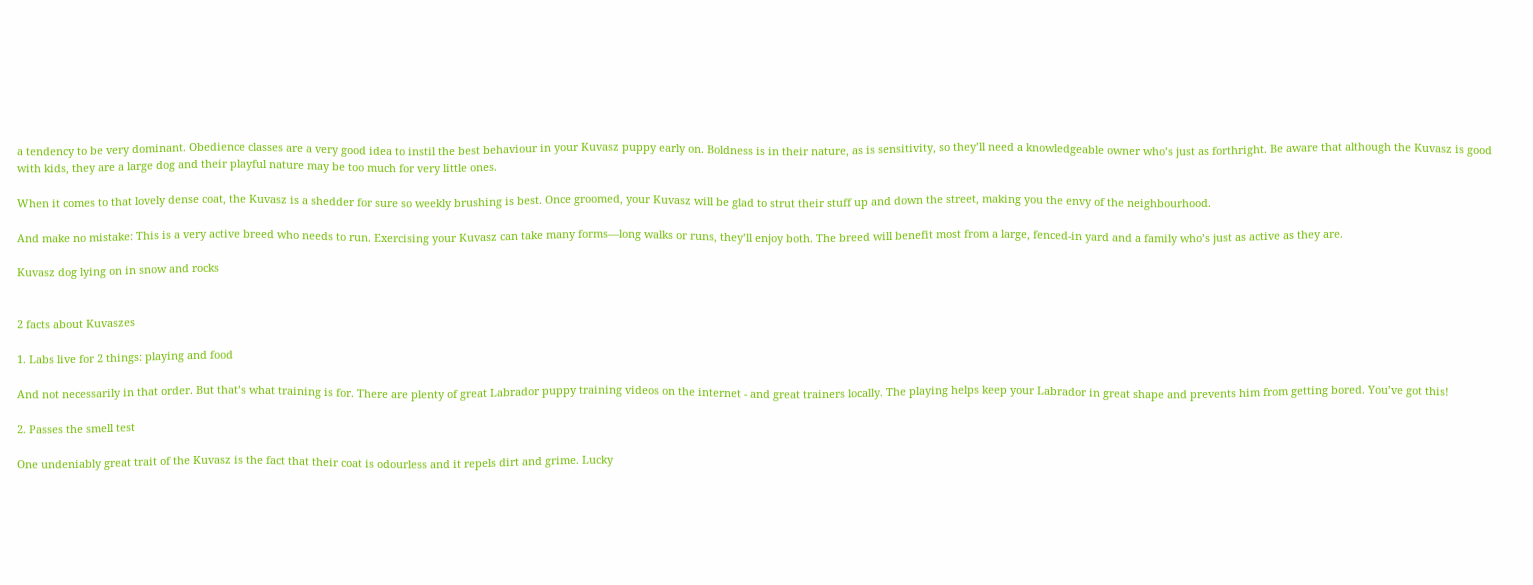a tendency to be very dominant. Obedience classes are a very good idea to instil the best behaviour in your Kuvasz puppy early on. Boldness is in their nature, as is sensitivity, so they’ll need a knowledgeable owner who’s just as forthright. Be aware that although the Kuvasz is good with kids, they are a large dog and their playful nature may be too much for very little ones.

When it comes to that lovely dense coat, the Kuvasz is a shedder for sure so weekly brushing is best. Once groomed, your Kuvasz will be glad to strut their stuff up and down the street, making you the envy of the neighbourhood.

And make no mistake: This is a very active breed who needs to run. Exercising your Kuvasz can take many forms—long walks or runs, they’ll enjoy both. The breed will benefit most from a large, fenced-in yard and a family who’s just as active as they are.

Kuvasz dog lying on in snow and rocks


2 facts about Kuvaszes

1. Labs live for 2 things: playing and food

And not necessarily in that order. But that’s what training is for. There are plenty of great Labrador puppy training videos on the internet - and great trainers locally. The playing helps keep your Labrador in great shape and prevents him from getting bored. You’ve got this!

2. Passes the smell test

One undeniably great trait of the Kuvasz is the fact that their coat is odourless and it repels dirt and grime. Lucky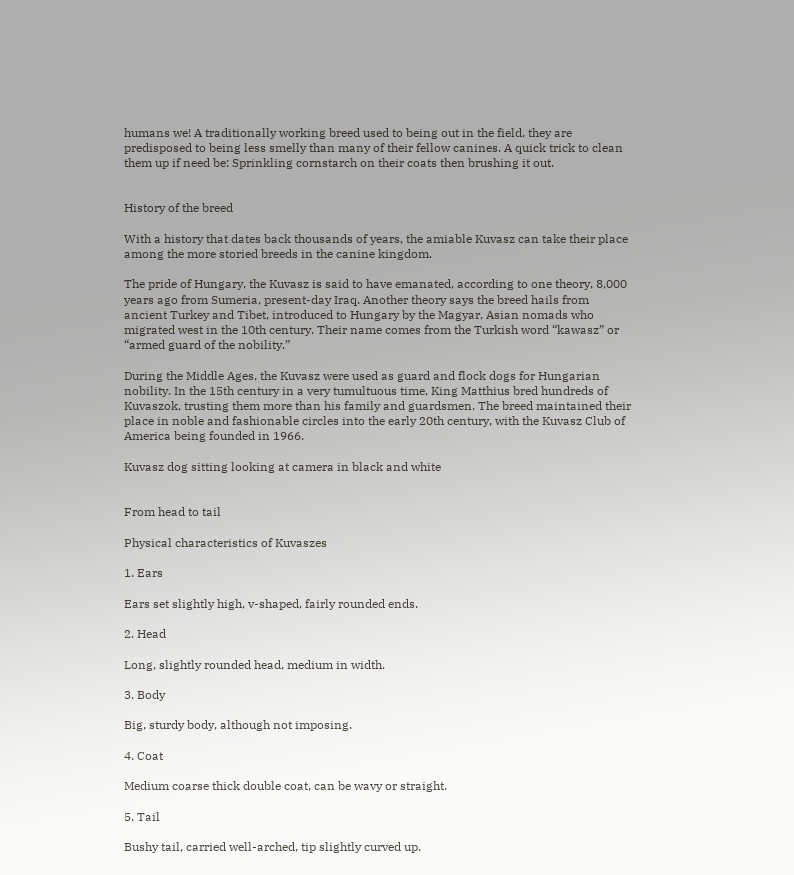humans we! A traditionally working breed used to being out in the field, they are predisposed to being less smelly than many of their fellow canines. A quick trick to clean them up if need be: Sprinkling cornstarch on their coats then brushing it out.


History of the breed

With a history that dates back thousands of years, the amiable Kuvasz can take their place among the more storied breeds in the canine kingdom.

The pride of Hungary, the Kuvasz is said to have emanated, according to one theory, 8,000 years ago from Sumeria, present-day Iraq. Another theory says the breed hails from ancient Turkey and Tibet, introduced to Hungary by the Magyar, Asian nomads who migrated west in the 10th century. Their name comes from the Turkish word “kawasz” or “armed guard of the nobility.”

During the Middle Ages, the Kuvasz were used as guard and flock dogs for Hungarian nobility. In the 15th century in a very tumultuous time, King Matthius bred hundreds of Kuvaszok, trusting them more than his family and guardsmen. The breed maintained their place in noble and fashionable circles into the early 20th century, with the Kuvasz Club of America being founded in 1966.

Kuvasz dog sitting looking at camera in black and white


From head to tail

Physical characteristics of Kuvaszes

1. Ears

Ears set slightly high, v-shaped, fairly rounded ends.

2. Head

Long, slightly rounded head, medium in width.

3. Body

Big, sturdy body, although not imposing.

4. Coat

Medium coarse thick double coat, can be wavy or straight.

5. Tail

Bushy tail, carried well-arched, tip slightly curved up.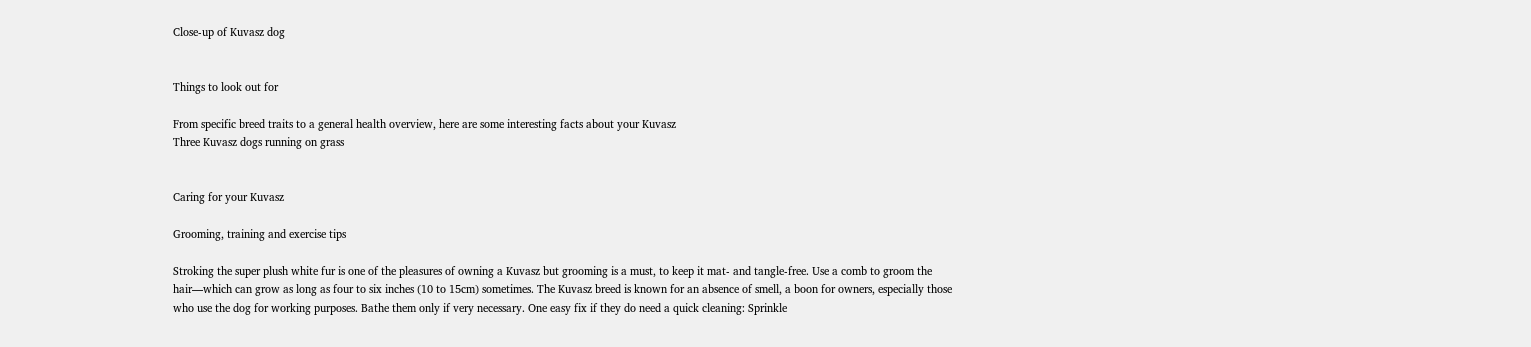Close-up of Kuvasz dog


Things to look out for

From specific breed traits to a general health overview, here are some interesting facts about your Kuvasz
Three Kuvasz dogs running on grass


Caring for your Kuvasz

Grooming, training and exercise tips

Stroking the super plush white fur is one of the pleasures of owning a Kuvasz but grooming is a must, to keep it mat- and tangle-free. Use a comb to groom the hair—which can grow as long as four to six inches (10 to 15cm) sometimes. The Kuvasz breed is known for an absence of smell, a boon for owners, especially those who use the dog for working purposes. Bathe them only if very necessary. One easy fix if they do need a quick cleaning: Sprinkle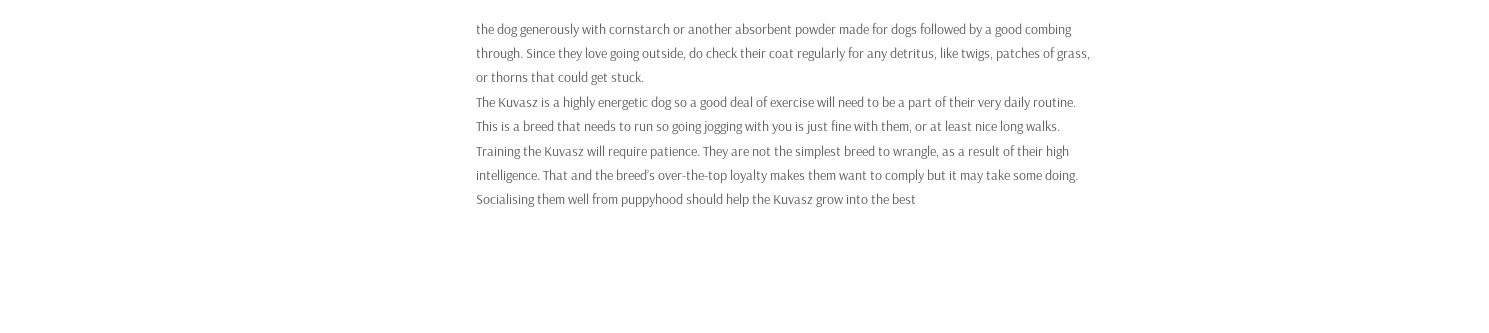the dog generously with cornstarch or another absorbent powder made for dogs followed by a good combing through. Since they love going outside, do check their coat regularly for any detritus, like twigs, patches of grass, or thorns that could get stuck.
The Kuvasz is a highly energetic dog so a good deal of exercise will need to be a part of their very daily routine. This is a breed that needs to run so going jogging with you is just fine with them, or at least nice long walks.
Training the Kuvasz will require patience. They are not the simplest breed to wrangle, as a result of their high intelligence. That and the breed’s over-the-top loyalty makes them want to comply but it may take some doing. Socialising them well from puppyhood should help the Kuvasz grow into the best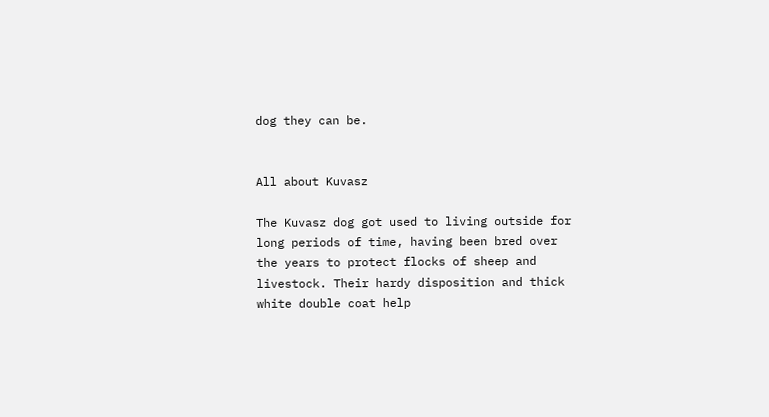dog they can be.


All about Kuvasz

The Kuvasz dog got used to living outside for long periods of time, having been bred over the years to protect flocks of sheep and livestock. Their hardy disposition and thick white double coat help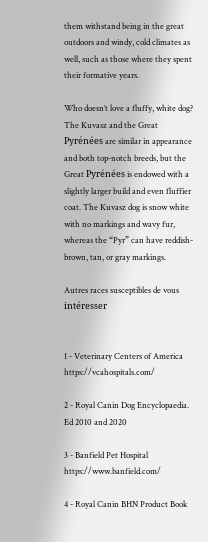them withstand being in the great outdoors and windy, cold climates as well, such as those where they spent their formative years.

Who doesn’t love a fluffy, white dog? The Kuvasz and the Great Pyrénées are similar in appearance and both top-notch breeds, but the Great Pyrénées is endowed with a slightly larger build and even fluffier coat. The Kuvasz dog is snow white with no markings and wavy fur, whereas the “Pyr” can have reddish-brown, tan, or gray markings.

Autres races susceptibles de vous intéresser


1 - Veterinary Centers of America https://vcahospitals.com/

2 - Royal Canin Dog Encyclopaedia. Ed 2010 and 2020

3 - Banfield Pet Hospital https://www.banfield.com/

4 - Royal Canin BHN Product Book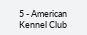5 - American Kennel Club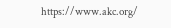https://www.akc.org/